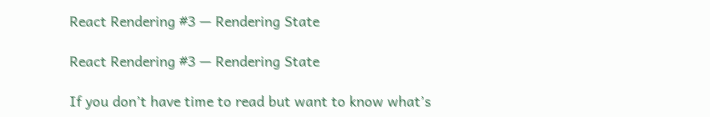React Rendering #3 — Rendering State

React Rendering #3 — Rendering State

If you don’t have time to read but want to know what’s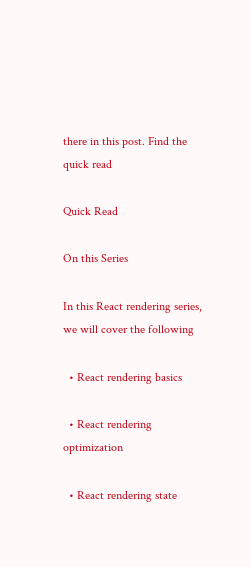there in this post. Find the quick read

Quick Read

On this Series

In this React rendering series, we will cover the following

  • React rendering basics

  • React rendering optimization

  • React rendering state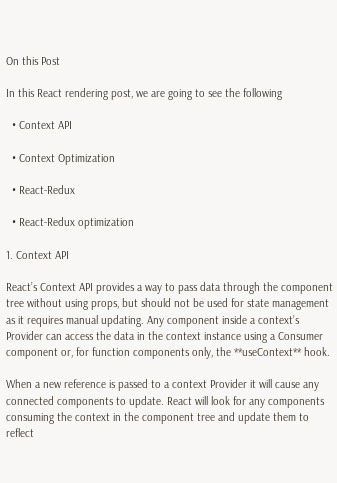On this Post

In this React rendering post, we are going to see the following

  • Context API

  • Context Optimization

  • React-Redux

  • React-Redux optimization

1. Context API

React’s Context API provides a way to pass data through the component tree without using props, but should not be used for state management as it requires manual updating. Any component inside a context’s Provider can access the data in the context instance using a Consumer component or, for function components only, the **useContext** hook.

When a new reference is passed to a context Provider it will cause any connected components to update. React will look for any components consuming the context in the component tree and update them to reflect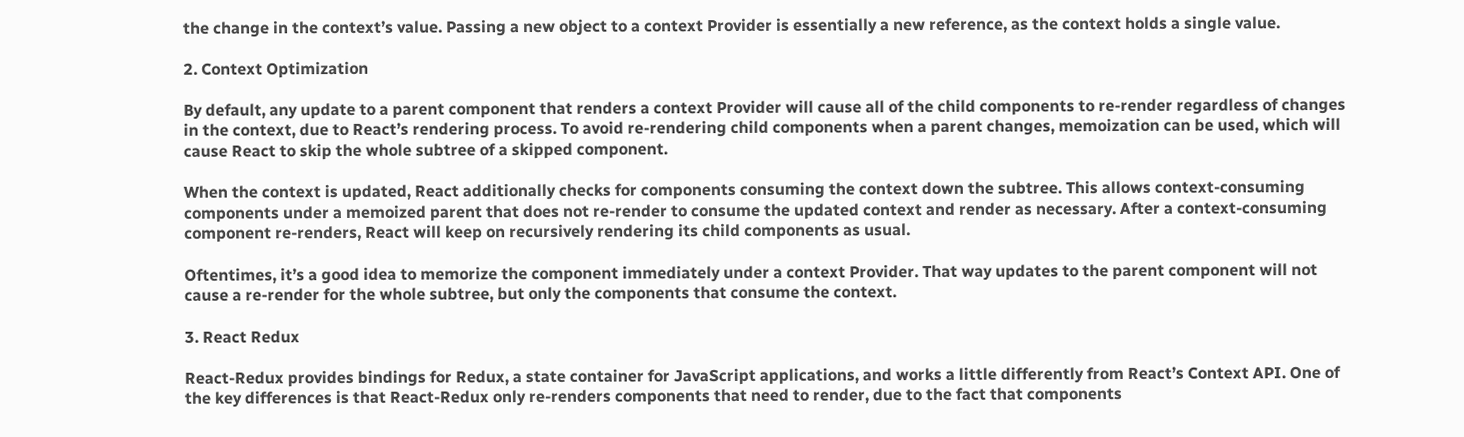the change in the context’s value. Passing a new object to a context Provider is essentially a new reference, as the context holds a single value.

2. Context Optimization

By default, any update to a parent component that renders a context Provider will cause all of the child components to re-render regardless of changes in the context, due to React’s rendering process. To avoid re-rendering child components when a parent changes, memoization can be used, which will cause React to skip the whole subtree of a skipped component.

When the context is updated, React additionally checks for components consuming the context down the subtree. This allows context-consuming components under a memoized parent that does not re-render to consume the updated context and render as necessary. After a context-consuming component re-renders, React will keep on recursively rendering its child components as usual.

Oftentimes, it’s a good idea to memorize the component immediately under a context Provider. That way updates to the parent component will not cause a re-render for the whole subtree, but only the components that consume the context.

3. React Redux

React-Redux provides bindings for Redux, a state container for JavaScript applications, and works a little differently from React’s Context API. One of the key differences is that React-Redux only re-renders components that need to render, due to the fact that components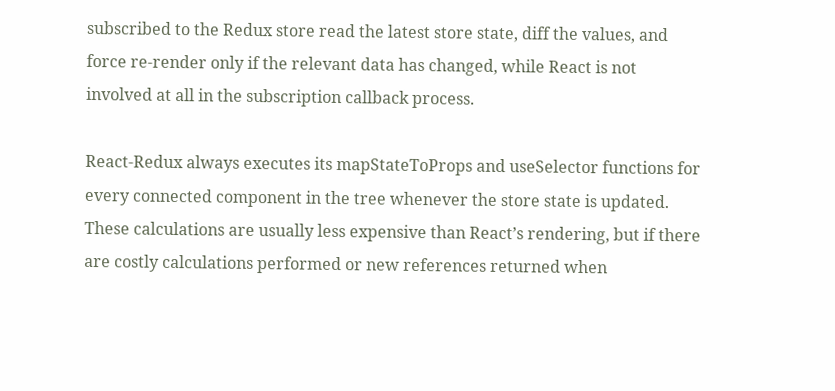subscribed to the Redux store read the latest store state, diff the values, and force re-render only if the relevant data has changed, while React is not involved at all in the subscription callback process.

React-Redux always executes its mapStateToProps and useSelector functions for every connected component in the tree whenever the store state is updated. These calculations are usually less expensive than React’s rendering, but if there are costly calculations performed or new references returned when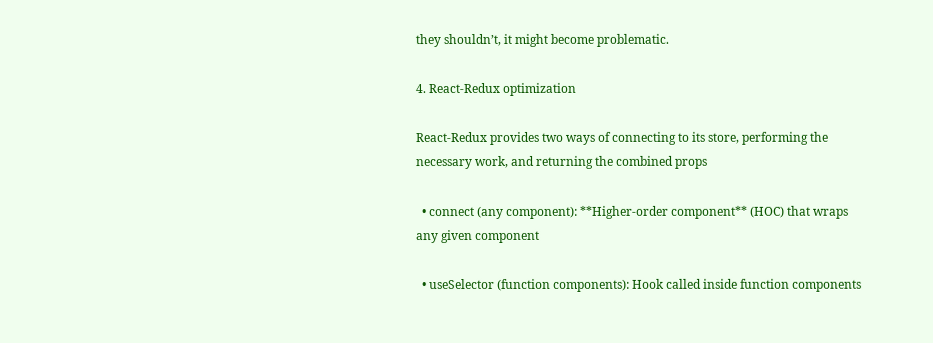they shouldn’t, it might become problematic.

4. React-Redux optimization

React-Redux provides two ways of connecting to its store, performing the necessary work, and returning the combined props

  • connect (any component): **Higher-order component** (HOC) that wraps any given component

  • useSelector (function components): Hook called inside function components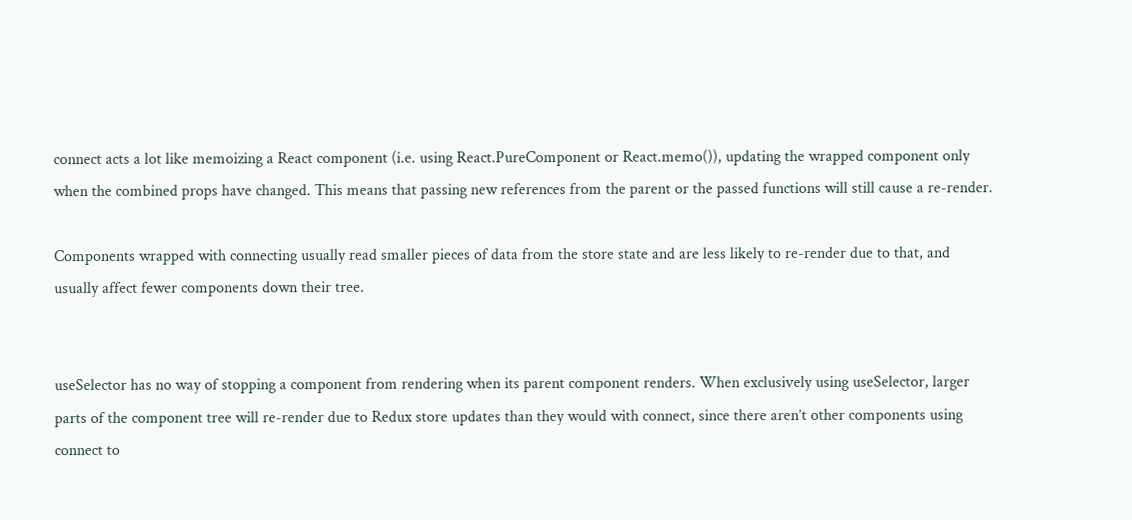connect acts a lot like memoizing a React component (i.e. using React.PureComponent or React.memo()), updating the wrapped component only when the combined props have changed. This means that passing new references from the parent or the passed functions will still cause a re-render.

Components wrapped with connecting usually read smaller pieces of data from the store state and are less likely to re-render due to that, and usually affect fewer components down their tree.


useSelector has no way of stopping a component from rendering when its parent component renders. When exclusively using useSelector, larger parts of the component tree will re-render due to Redux store updates than they would with connect, since there aren’t other components using connect to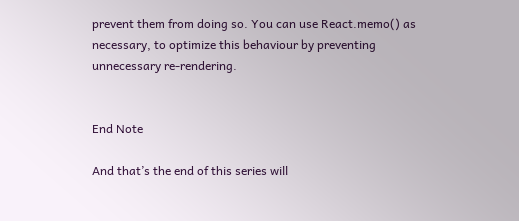prevent them from doing so. You can use React.memo() as necessary, to optimize this behaviour by preventing unnecessary re-rendering.


End Note

And that’s the end of this series will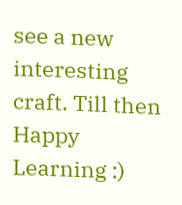see a new interesting craft. Till then Happy Learning :)